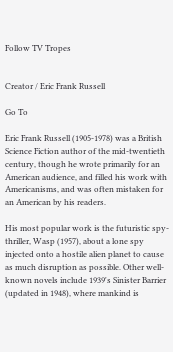Follow TV Tropes


Creator / Eric Frank Russell

Go To

Eric Frank Russell (1905-1978) was a British Science Fiction author of the mid-twentieth century, though he wrote primarily for an American audience, and filled his work with Americanisms, and was often mistaken for an American by his readers.

His most popular work is the futuristic spy-thriller, Wasp (1957), about a lone spy injected onto a hostile alien planet to cause as much disruption as possible. Other well-known novels include 1939's Sinister Barrier (updated in 1948), where mankind is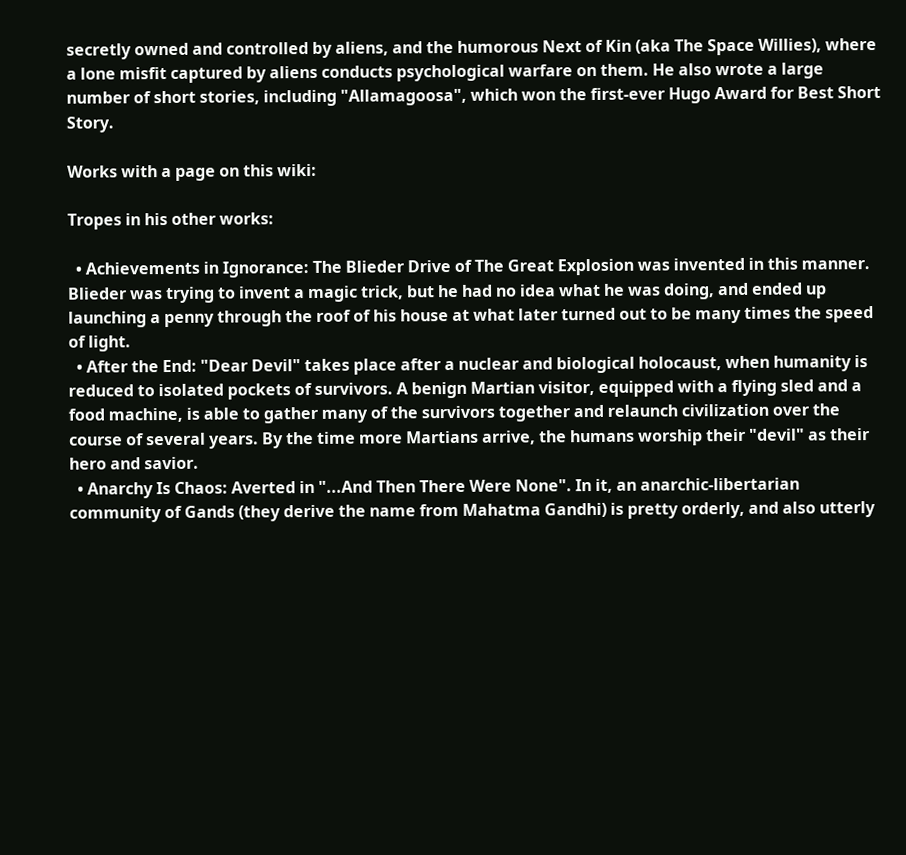secretly owned and controlled by aliens, and the humorous Next of Kin (aka The Space Willies), where a lone misfit captured by aliens conducts psychological warfare on them. He also wrote a large number of short stories, including "Allamagoosa", which won the first-ever Hugo Award for Best Short Story.

Works with a page on this wiki:

Tropes in his other works:

  • Achievements in Ignorance: The Blieder Drive of The Great Explosion was invented in this manner. Blieder was trying to invent a magic trick, but he had no idea what he was doing, and ended up launching a penny through the roof of his house at what later turned out to be many times the speed of light.
  • After the End: "Dear Devil" takes place after a nuclear and biological holocaust, when humanity is reduced to isolated pockets of survivors. A benign Martian visitor, equipped with a flying sled and a food machine, is able to gather many of the survivors together and relaunch civilization over the course of several years. By the time more Martians arrive, the humans worship their "devil" as their hero and savior.
  • Anarchy Is Chaos: Averted in "...And Then There Were None". In it, an anarchic-libertarian community of Gands (they derive the name from Mahatma Gandhi) is pretty orderly, and also utterly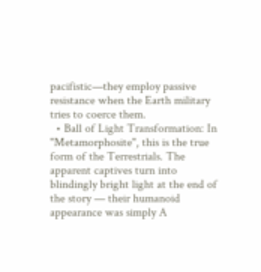pacifistic—they employ passive resistance when the Earth military tries to coerce them.
  • Ball of Light Transformation: In "Metamorphosite", this is the true form of the Terrestrials. The apparent captives turn into blindingly bright light at the end of the story — their humanoid appearance was simply A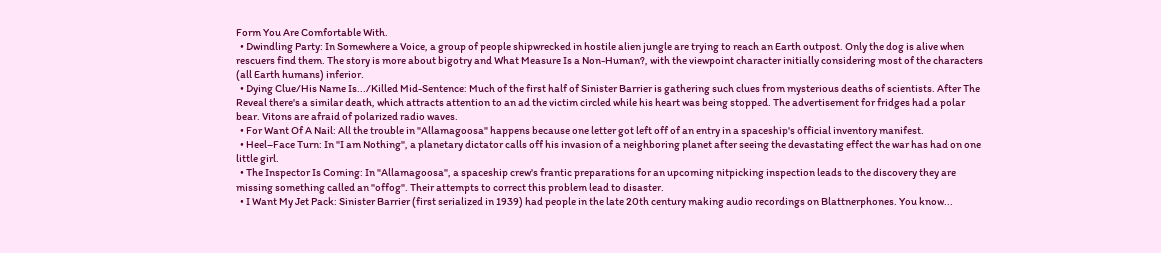Form You Are Comfortable With.
  • Dwindling Party: In Somewhere a Voice, a group of people shipwrecked in hostile alien jungle are trying to reach an Earth outpost. Only the dog is alive when rescuers find them. The story is more about bigotry and What Measure Is a Non-Human?, with the viewpoint character initially considering most of the characters (all Earth humans) inferior.
  • Dying Clue/His Name Is.../Killed Mid-Sentence: Much of the first half of Sinister Barrier is gathering such clues from mysterious deaths of scientists. After The Reveal there's a similar death, which attracts attention to an ad the victim circled while his heart was being stopped. The advertisement for fridges had a polar bear. Vitons are afraid of polarized radio waves.
  • For Want Of A Nail: All the trouble in "Allamagoosa" happens because one letter got left off of an entry in a spaceship's official inventory manifest.
  • Heel–Face Turn: In "I am Nothing", a planetary dictator calls off his invasion of a neighboring planet after seeing the devastating effect the war has had on one little girl.
  • The Inspector Is Coming: In "Allamagoosa", a spaceship crew's frantic preparations for an upcoming nitpicking inspection leads to the discovery they are missing something called an "offog". Their attempts to correct this problem lead to disaster.
  • I Want My Jet Pack: Sinister Barrier (first serialized in 1939) had people in the late 20th century making audio recordings on Blattnerphones. You know...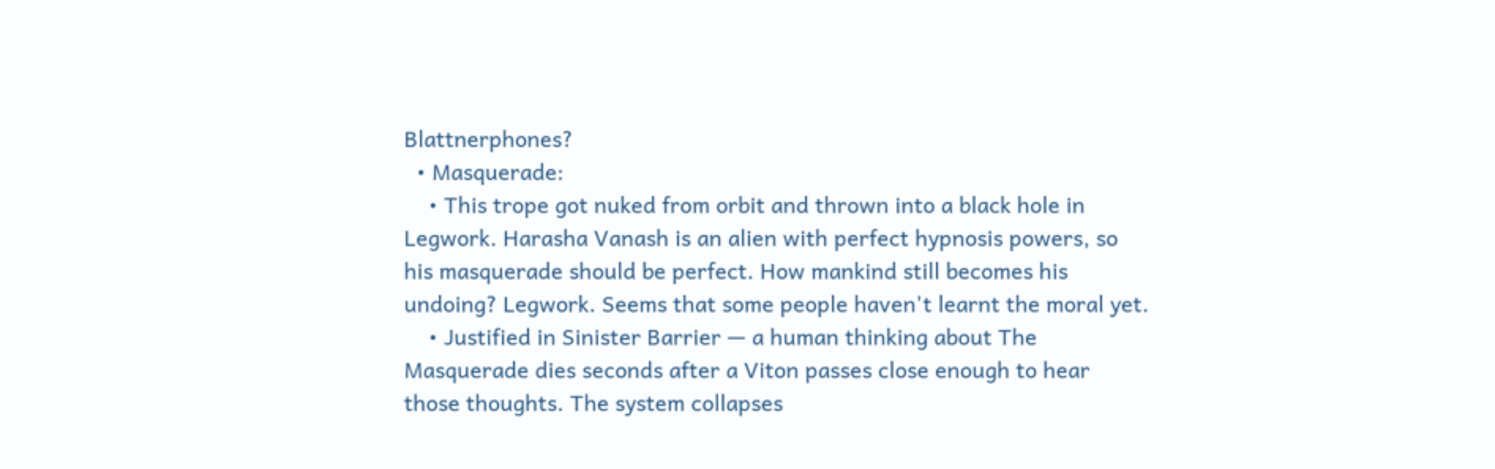Blattnerphones?
  • Masquerade:
    • This trope got nuked from orbit and thrown into a black hole in Legwork. Harasha Vanash is an alien with perfect hypnosis powers, so his masquerade should be perfect. How mankind still becomes his undoing? Legwork. Seems that some people haven't learnt the moral yet.
    • Justified in Sinister Barrier — a human thinking about The Masquerade dies seconds after a Viton passes close enough to hear those thoughts. The system collapses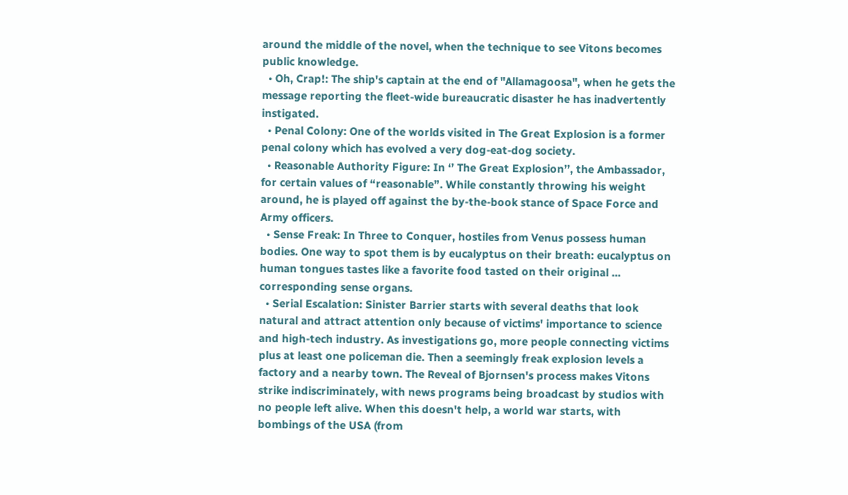around the middle of the novel, when the technique to see Vitons becomes public knowledge.
  • Oh, Crap!: The ship's captain at the end of "Allamagoosa", when he gets the message reporting the fleet-wide bureaucratic disaster he has inadvertently instigated.
  • Penal Colony: One of the worlds visited in The Great Explosion is a former penal colony which has evolved a very dog-eat-dog society.
  • Reasonable Authority Figure: In ‘’ The Great Explosion’’, the Ambassador, for certain values of “reasonable”. While constantly throwing his weight around, he is played off against the by-the-book stance of Space Force and Army officers.
  • Sense Freak: In Three to Conquer, hostiles from Venus possess human bodies. One way to spot them is by eucalyptus on their breath: eucalyptus on human tongues tastes like a favorite food tasted on their original ... corresponding sense organs.
  • Serial Escalation: Sinister Barrier starts with several deaths that look natural and attract attention only because of victims' importance to science and high-tech industry. As investigations go, more people connecting victims plus at least one policeman die. Then a seemingly freak explosion levels a factory and a nearby town. The Reveal of Bjornsen's process makes Vitons strike indiscriminately, with news programs being broadcast by studios with no people left alive. When this doesn't help, a world war starts, with bombings of the USA (from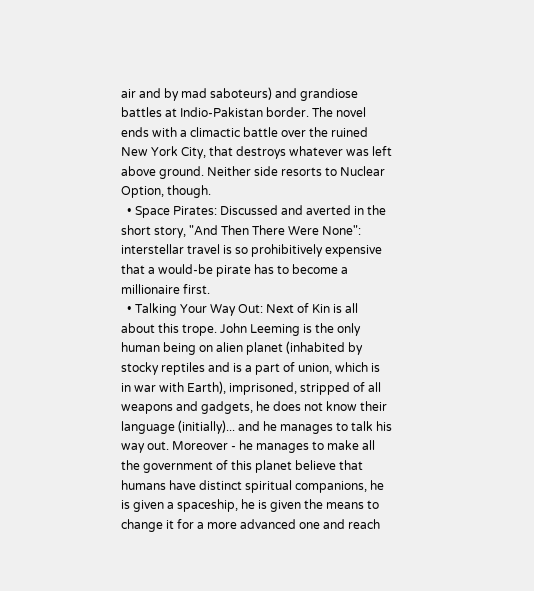air and by mad saboteurs) and grandiose battles at Indio-Pakistan border. The novel ends with a climactic battle over the ruined New York City, that destroys whatever was left above ground. Neither side resorts to Nuclear Option, though.
  • Space Pirates: Discussed and averted in the short story, "And Then There Were None": interstellar travel is so prohibitively expensive that a would-be pirate has to become a millionaire first.
  • Talking Your Way Out: Next of Kin is all about this trope. John Leeming is the only human being on alien planet (inhabited by stocky reptiles and is a part of union, which is in war with Earth), imprisoned, stripped of all weapons and gadgets, he does not know their language (initially)... and he manages to talk his way out. Moreover - he manages to make all the government of this planet believe that humans have distinct spiritual companions, he is given a spaceship, he is given the means to change it for a more advanced one and reach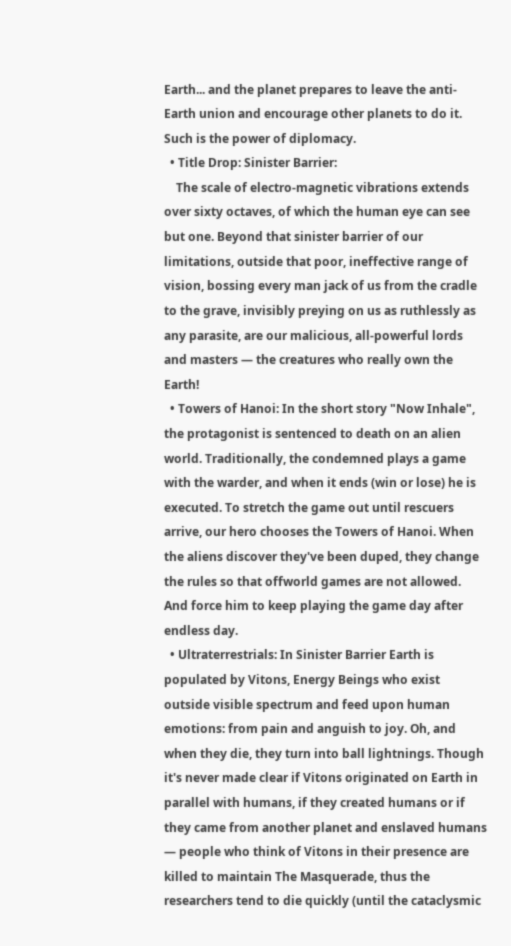Earth... and the planet prepares to leave the anti-Earth union and encourage other planets to do it. Such is the power of diplomacy.
  • Title Drop: Sinister Barrier:
    The scale of electro-magnetic vibrations extends over sixty octaves, of which the human eye can see but one. Beyond that sinister barrier of our limitations, outside that poor, ineffective range of vision, bossing every man jack of us from the cradle to the grave, invisibly preying on us as ruthlessly as any parasite, are our malicious, all-powerful lords and masters — the creatures who really own the Earth!
  • Towers of Hanoi: In the short story "Now Inhale", the protagonist is sentenced to death on an alien world. Traditionally, the condemned plays a game with the warder, and when it ends (win or lose) he is executed. To stretch the game out until rescuers arrive, our hero chooses the Towers of Hanoi. When the aliens discover they've been duped, they change the rules so that offworld games are not allowed. And force him to keep playing the game day after endless day.
  • Ultraterrestrials: In Sinister Barrier Earth is populated by Vitons, Energy Beings who exist outside visible spectrum and feed upon human emotions: from pain and anguish to joy. Oh, and when they die, they turn into ball lightnings. Though it's never made clear if Vitons originated on Earth in parallel with humans, if they created humans or if they came from another planet and enslaved humans — people who think of Vitons in their presence are killed to maintain The Masquerade, thus the researchers tend to die quickly (until the cataclysmic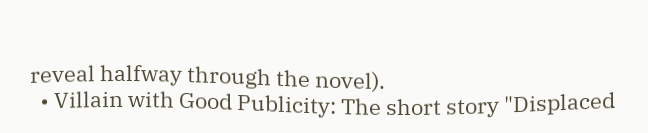reveal halfway through the novel).
  • Villain with Good Publicity: The short story "Displaced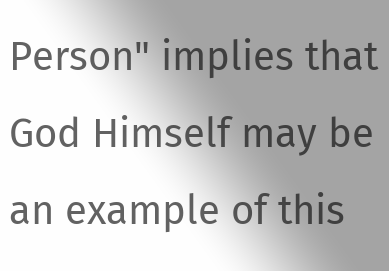Person" implies that God Himself may be an example of this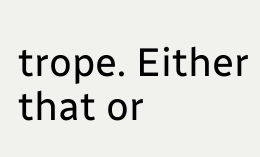trope. Either that or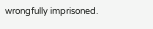wrongfully imprisoned.